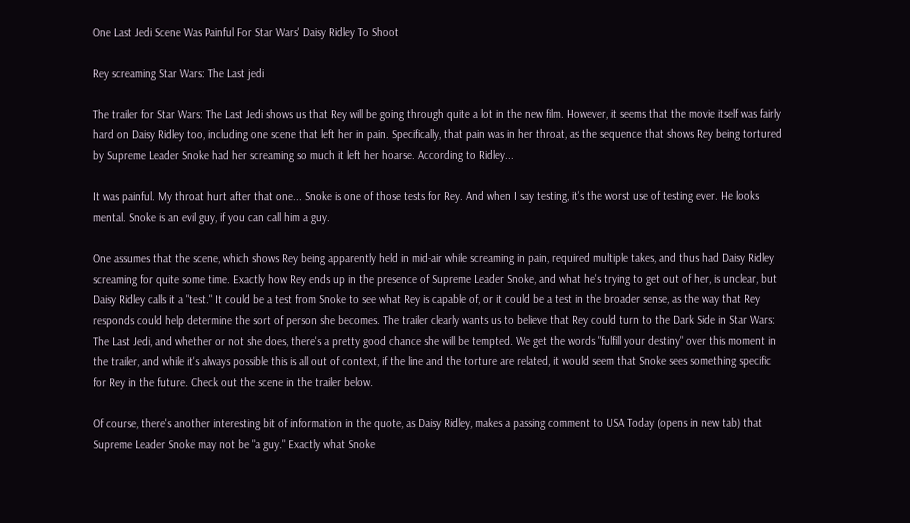One Last Jedi Scene Was Painful For Star Wars' Daisy Ridley To Shoot

Rey screaming Star Wars: The Last jedi

The trailer for Star Wars: The Last Jedi shows us that Rey will be going through quite a lot in the new film. However, it seems that the movie itself was fairly hard on Daisy Ridley too, including one scene that left her in pain. Specifically, that pain was in her throat, as the sequence that shows Rey being tortured by Supreme Leader Snoke had her screaming so much it left her hoarse. According to Ridley...

It was painful. My throat hurt after that one... Snoke is one of those tests for Rey. And when I say testing, it's the worst use of testing ever. He looks mental. Snoke is an evil guy, if you can call him a guy.

One assumes that the scene, which shows Rey being apparently held in mid-air while screaming in pain, required multiple takes, and thus had Daisy Ridley screaming for quite some time. Exactly how Rey ends up in the presence of Supreme Leader Snoke, and what he's trying to get out of her, is unclear, but Daisy Ridley calls it a "test." It could be a test from Snoke to see what Rey is capable of, or it could be a test in the broader sense, as the way that Rey responds could help determine the sort of person she becomes. The trailer clearly wants us to believe that Rey could turn to the Dark Side in Star Wars: The Last Jedi, and whether or not she does, there's a pretty good chance she will be tempted. We get the words "fulfill your destiny" over this moment in the trailer, and while it's always possible this is all out of context, if the line and the torture are related, it would seem that Snoke sees something specific for Rey in the future. Check out the scene in the trailer below.

Of course, there's another interesting bit of information in the quote, as Daisy Ridley, makes a passing comment to USA Today (opens in new tab) that Supreme Leader Snoke may not be "a guy." Exactly what Snoke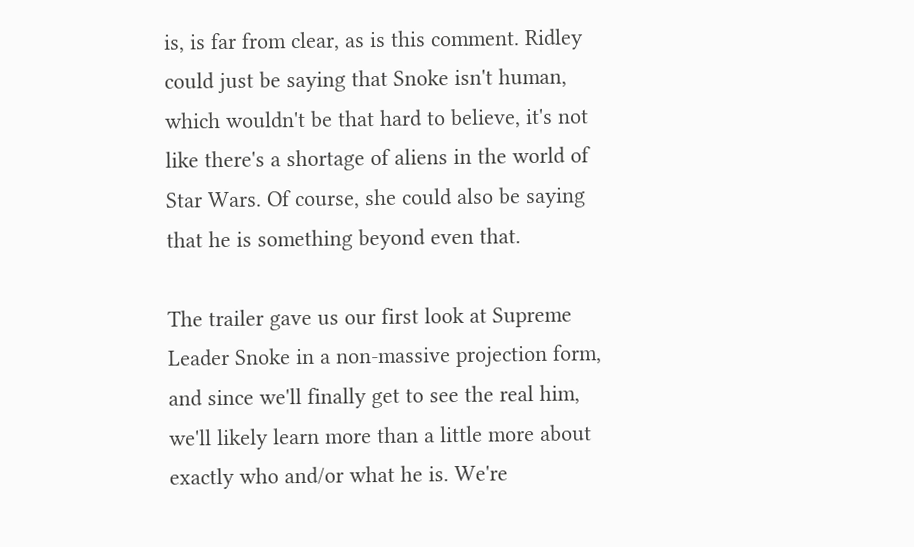is, is far from clear, as is this comment. Ridley could just be saying that Snoke isn't human, which wouldn't be that hard to believe, it's not like there's a shortage of aliens in the world of Star Wars. Of course, she could also be saying that he is something beyond even that.

The trailer gave us our first look at Supreme Leader Snoke in a non-massive projection form, and since we'll finally get to see the real him, we'll likely learn more than a little more about exactly who and/or what he is. We're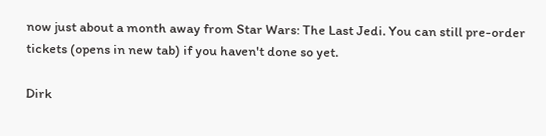now just about a month away from Star Wars: The Last Jedi. You can still pre-order tickets (opens in new tab) if you haven't done so yet.

Dirk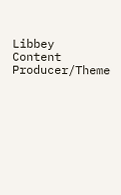Libbey
Content Producer/Theme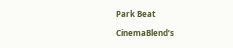Park Beat

CinemaBlend’s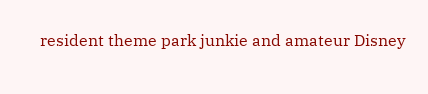resident theme park junkie and amateur Disney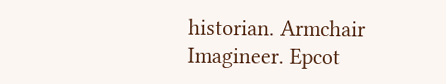historian. Armchair Imagineer. Epcot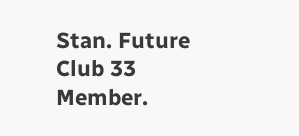Stan. Future Club 33 Member.